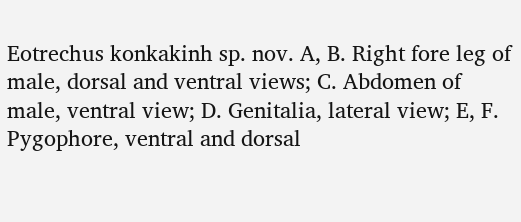Eotrechus konkakinh sp. nov. A, B. Right fore leg of male, dorsal and ventral views; C. Abdomen of male, ventral view; D. Genitalia, lateral view; E, F. Pygophore, ventral and dorsal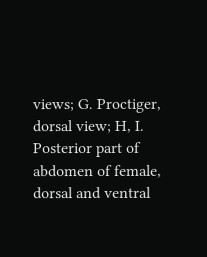views; G. Proctiger, dorsal view; H, I. Posterior part of abdomen of female, dorsal and ventral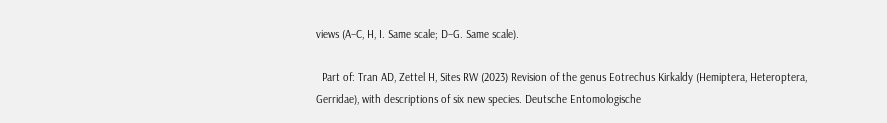views (A–C, H, I. Same scale; D–G. Same scale).

  Part of: Tran AD, Zettel H, Sites RW (2023) Revision of the genus Eotrechus Kirkaldy (Hemiptera, Heteroptera, Gerridae), with descriptions of six new species. Deutsche Entomologische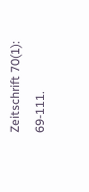Zeitschrift 70(1): 69-111.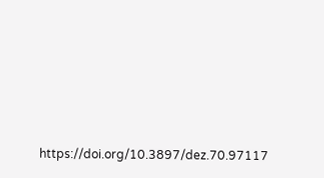https://doi.org/10.3897/dez.70.97117